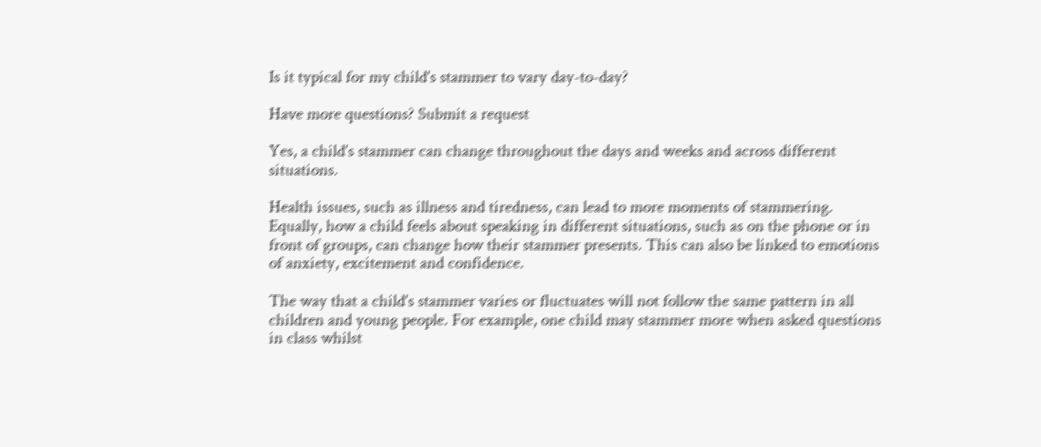Is it typical for my child's stammer to vary day-to-day?

Have more questions? Submit a request

Yes, a child's stammer can change throughout the days and weeks and across different situations.

Health issues, such as illness and tiredness, can lead to more moments of stammering. Equally, how a child feels about speaking in different situations, such as on the phone or in front of groups, can change how their stammer presents. This can also be linked to emotions of anxiety, excitement and confidence.

The way that a child's stammer varies or fluctuates will not follow the same pattern in all children and young people. For example, one child may stammer more when asked questions in class whilst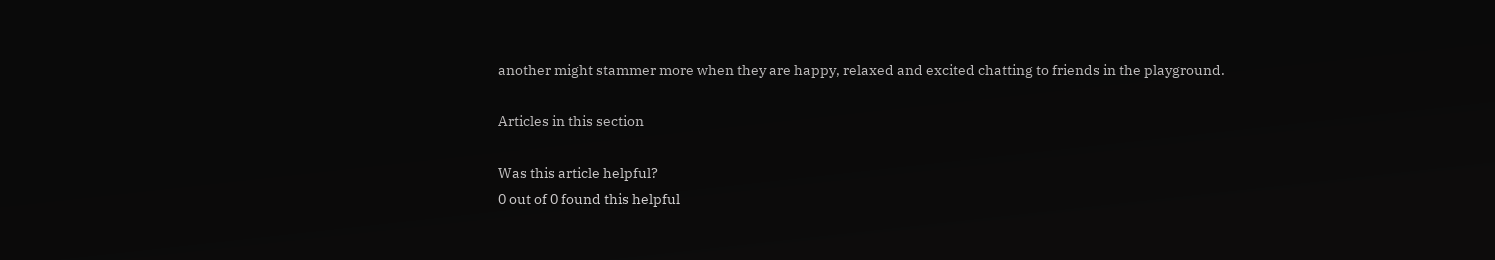another might stammer more when they are happy, relaxed and excited chatting to friends in the playground.

Articles in this section

Was this article helpful?
0 out of 0 found this helpful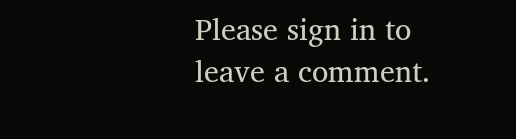Please sign in to leave a comment.